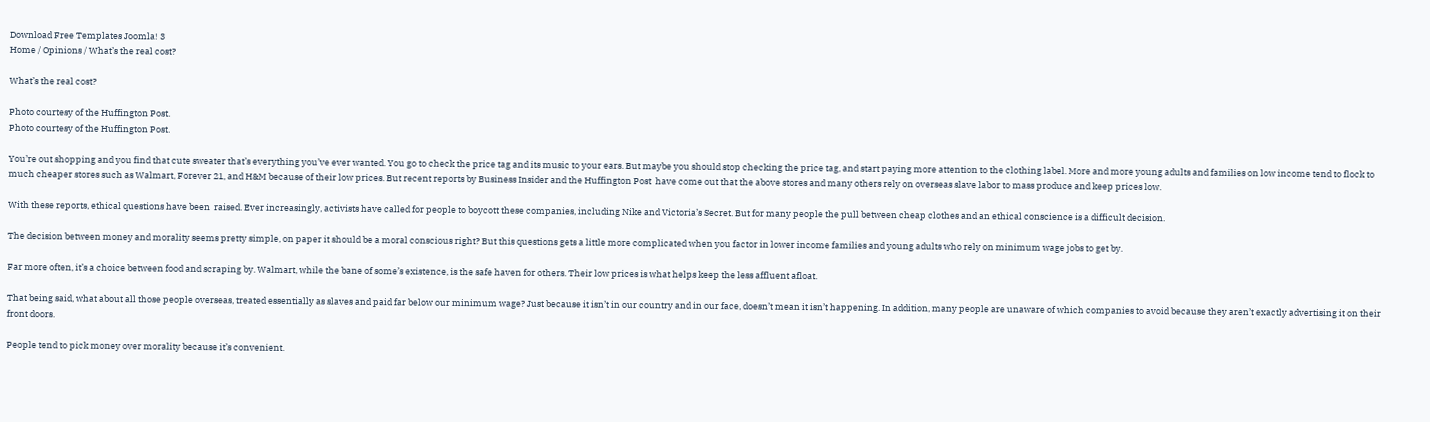Download Free Templates Joomla! 3
Home / Opinions / What’s the real cost?

What’s the real cost?

Photo courtesy of the Huffington Post.
Photo courtesy of the Huffington Post.

You’re out shopping and you find that cute sweater that’s everything you’ve ever wanted. You go to check the price tag and its music to your ears. But maybe you should stop checking the price tag, and start paying more attention to the clothing label. More and more young adults and families on low income tend to flock to much cheaper stores such as Walmart, Forever 21, and H&M because of their low prices. But recent reports by Business Insider and the Huffington Post  have come out that the above stores and many others rely on overseas slave labor to mass produce and keep prices low.

With these reports, ethical questions have been  raised. Ever increasingly, activists have called for people to boycott these companies, including Nike and Victoria’s Secret. But for many people the pull between cheap clothes and an ethical conscience is a difficult decision.

The decision between money and morality seems pretty simple, on paper it should be a moral conscious right? But this questions gets a little more complicated when you factor in lower income families and young adults who rely on minimum wage jobs to get by.

Far more often, it’s a choice between food and scraping by. Walmart, while the bane of some’s existence, is the safe haven for others. Their low prices is what helps keep the less affluent afloat.

That being said, what about all those people overseas, treated essentially as slaves and paid far below our minimum wage? Just because it isn’t in our country and in our face, doesn’t mean it isn’t happening. In addition, many people are unaware of which companies to avoid because they aren’t exactly advertising it on their front doors.

People tend to pick money over morality because it’s convenient.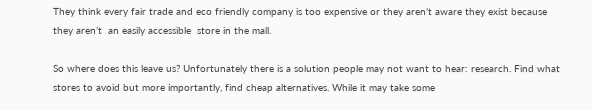They think every fair trade and eco friendly company is too expensive or they aren’t aware they exist because they aren’t  an easily accessible  store in the mall.

So where does this leave us? Unfortunately there is a solution people may not want to hear: research. Find what stores to avoid but more importantly, find cheap alternatives. While it may take some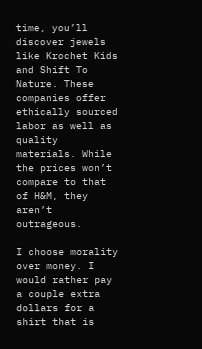time, you’ll discover jewels like Krochet Kids and Shift To Nature. These companies offer ethically sourced labor as well as quality materials. While the prices won’t compare to that of H&M, they aren’t outrageous.

I choose morality over money. I would rather pay a couple extra dollars for a shirt that is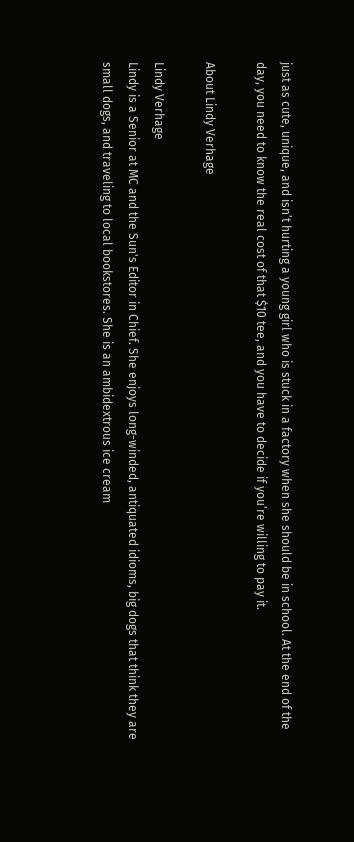just as cute, unique, and isn’t hurting a young girl who is stuck in a factory when she should be in school. At the end of the day, you need to know the real cost of that $10 tee, and you have to decide if you’re willing to pay it.

About Lindy Verhage

Lindy Verhage
Lindy is a Senior at MC and the Sun's Editor in Chief. She enjoys long-winded, antiquated idioms, big dogs that think they are small dogs, and traveling to local bookstores. She is an ambidextrous ice cream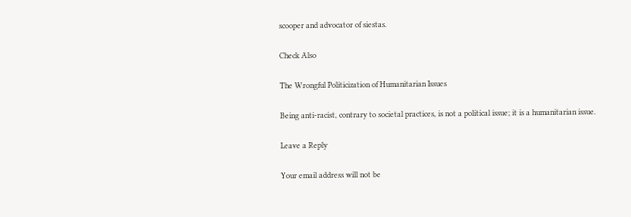scooper and advocator of siestas.

Check Also

The Wrongful Politicization of Humanitarian Issues

Being anti-racist, contrary to societal practices, is not a political issue; it is a humanitarian issue.

Leave a Reply

Your email address will not be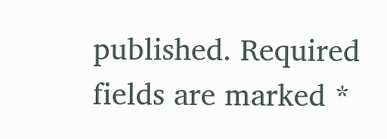published. Required fields are marked *